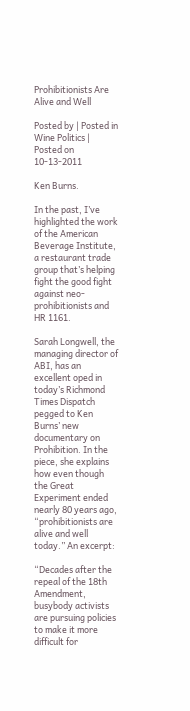Prohibitionists Are Alive and Well

Posted by | Posted in Wine Politics | Posted on 10-13-2011

Ken Burns.

In the past, I’ve highlighted the work of the American Beverage Institute, a restaurant trade group that’s helping fight the good fight against neo-prohibitionists and HR 1161.

Sarah Longwell, the managing director of ABI, has an excellent oped in today’s Richmond Times Dispatch pegged to Ken Burns’ new documentary on Prohibition. In the piece, she explains how even though the Great Experiment ended nearly 80 years ago, “prohibitionists are alive and well today.” An excerpt:

“Decades after the repeal of the 18th Amendment, busybody activists are pursuing policies to make it more difficult for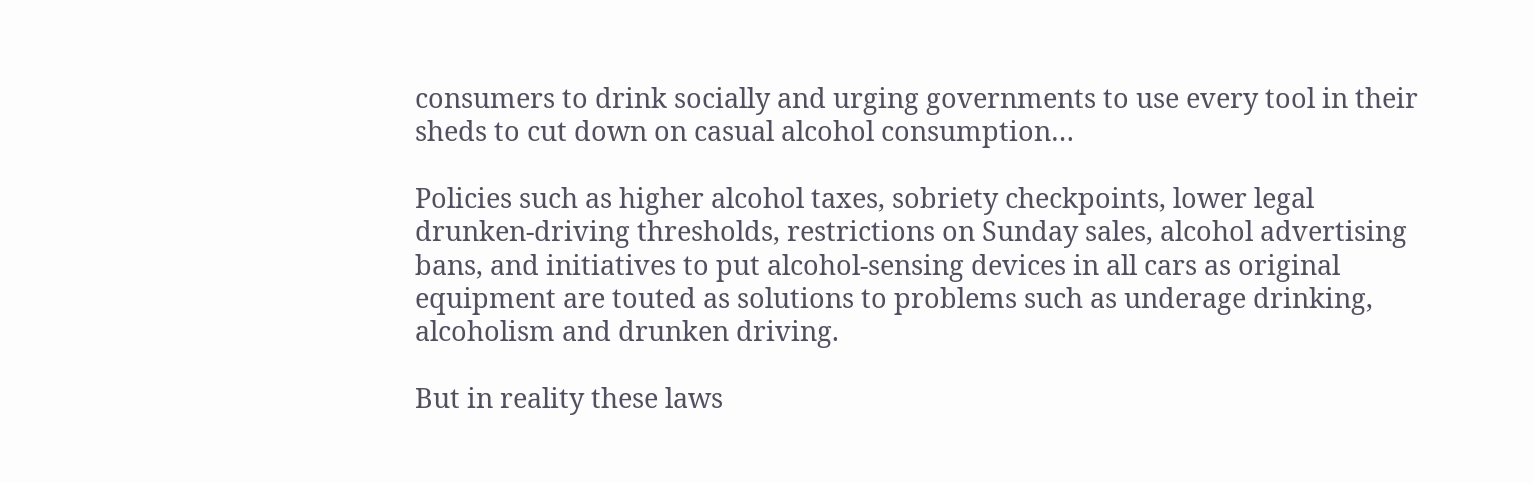consumers to drink socially and urging governments to use every tool in their sheds to cut down on casual alcohol consumption…

Policies such as higher alcohol taxes, sobriety checkpoints, lower legal drunken-driving thresholds, restrictions on Sunday sales, alcohol advertising bans, and initiatives to put alcohol-sensing devices in all cars as original equipment are touted as solutions to problems such as underage drinking, alcoholism and drunken driving.

But in reality these laws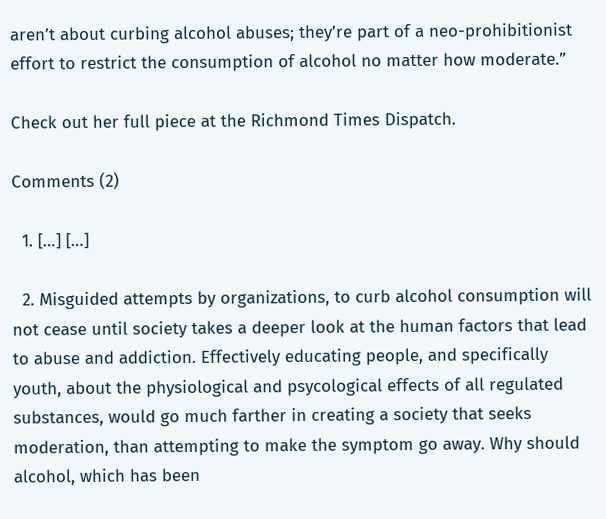aren’t about curbing alcohol abuses; they’re part of a neo-prohibitionist effort to restrict the consumption of alcohol no matter how moderate.”

Check out her full piece at the Richmond Times Dispatch.

Comments (2)

  1. […] […]

  2. Misguided attempts by organizations, to curb alcohol consumption will not cease until society takes a deeper look at the human factors that lead to abuse and addiction. Effectively educating people, and specifically youth, about the physiological and psycological effects of all regulated substances, would go much farther in creating a society that seeks moderation, than attempting to make the symptom go away. Why should alcohol, which has been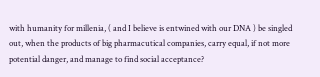with humanity for millenia, ( and I believe is entwined with our DNA ) be singled out, when the products of big pharmacutical companies, carry equal, if not more potential danger, and manage to find social acceptance?